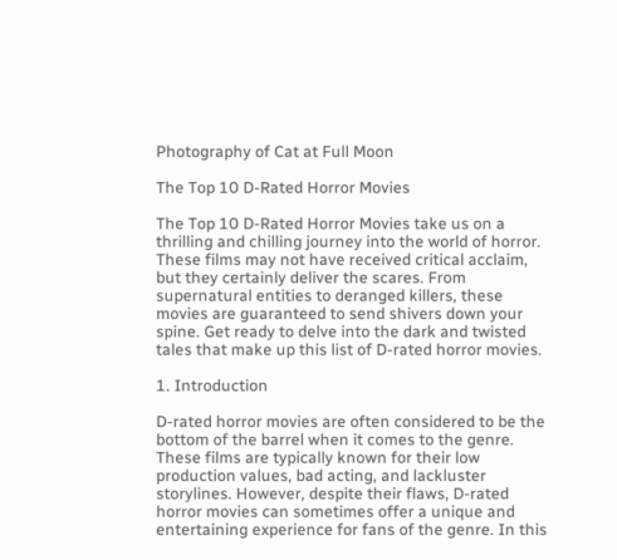Photography of Cat at Full Moon

The Top 10 D-Rated Horror Movies

The Top 10 D-Rated Horror Movies take us on a thrilling and chilling journey into the world of horror. These films may not have received critical acclaim, but they certainly deliver the scares. From supernatural entities to deranged killers, these movies are guaranteed to send shivers down your spine. Get ready to delve into the dark and twisted tales that make up this list of D-rated horror movies.

1. Introduction

D-rated horror movies are often considered to be the bottom of the barrel when it comes to the genre. These films are typically known for their low production values, bad acting, and lackluster storylines. However, despite their flaws, D-rated horror movies can sometimes offer a unique and entertaining experience for fans of the genre. In this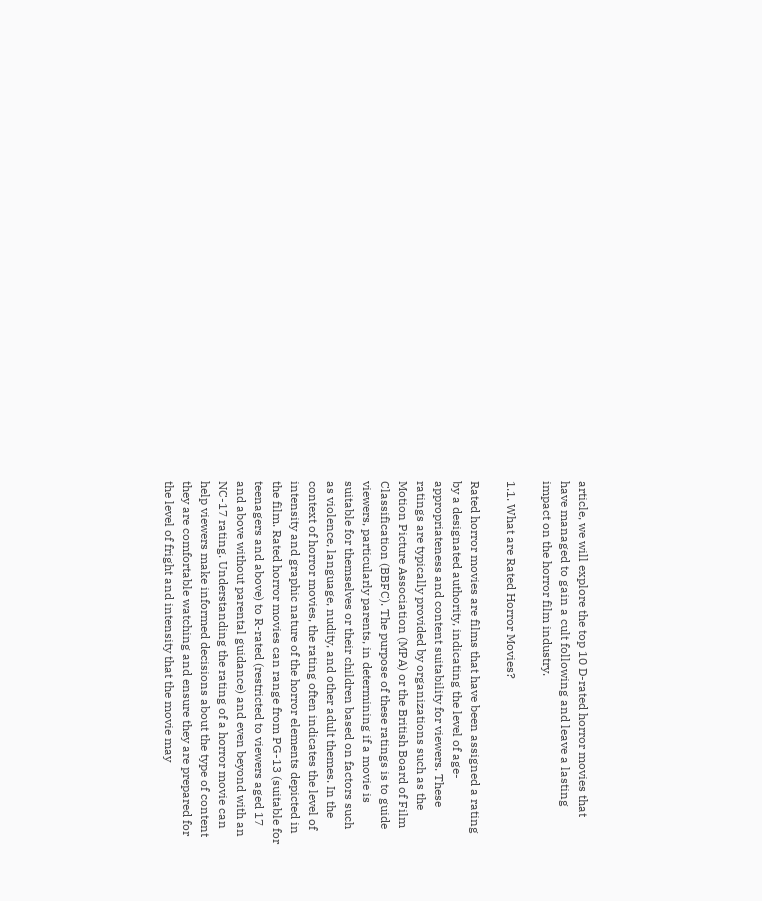article, we will explore the top 10 D-rated horror movies that have managed to gain a cult following and leave a lasting impact on the horror film industry.

1.1. What are Rated Horror Movies?

Rated horror movies are films that have been assigned a rating by a designated authority, indicating the level of age-appropriateness and content suitability for viewers. These ratings are typically provided by organizations such as the Motion Picture Association (MPA) or the British Board of Film Classification (BBFC). The purpose of these ratings is to guide viewers, particularly parents, in determining if a movie is suitable for themselves or their children based on factors such as violence, language, nudity, and other adult themes. In the context of horror movies, the rating often indicates the level of intensity and graphic nature of the horror elements depicted in the film. Rated horror movies can range from PG-13 (suitable for teenagers and above) to R-rated (restricted to viewers aged 17 and above without parental guidance) and even beyond with an NC-17 rating. Understanding the rating of a horror movie can help viewers make informed decisions about the type of content they are comfortable watching and ensure they are prepared for the level of fright and intensity that the movie may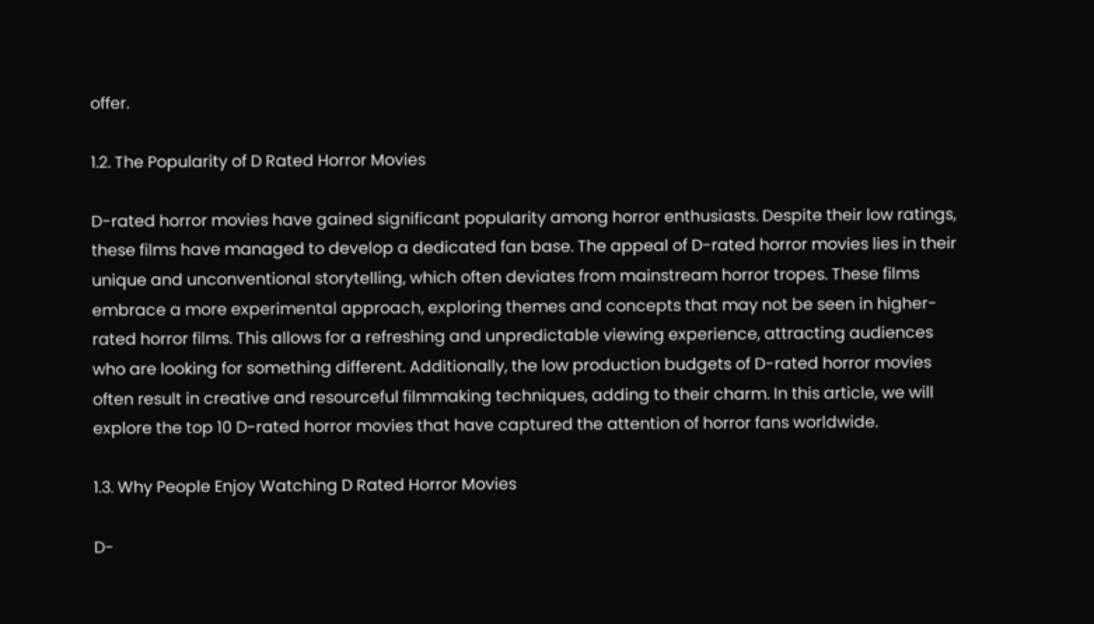offer.

1.2. The Popularity of D Rated Horror Movies

D-rated horror movies have gained significant popularity among horror enthusiasts. Despite their low ratings, these films have managed to develop a dedicated fan base. The appeal of D-rated horror movies lies in their unique and unconventional storytelling, which often deviates from mainstream horror tropes. These films embrace a more experimental approach, exploring themes and concepts that may not be seen in higher-rated horror films. This allows for a refreshing and unpredictable viewing experience, attracting audiences who are looking for something different. Additionally, the low production budgets of D-rated horror movies often result in creative and resourceful filmmaking techniques, adding to their charm. In this article, we will explore the top 10 D-rated horror movies that have captured the attention of horror fans worldwide.

1.3. Why People Enjoy Watching D Rated Horror Movies

D-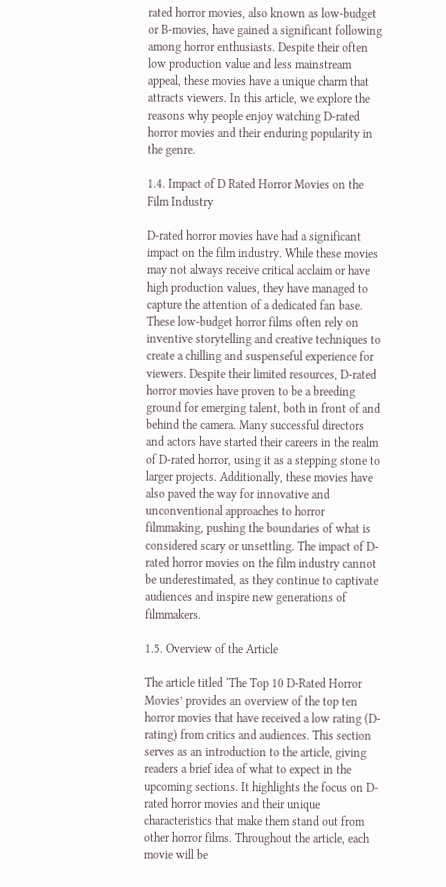rated horror movies, also known as low-budget or B-movies, have gained a significant following among horror enthusiasts. Despite their often low production value and less mainstream appeal, these movies have a unique charm that attracts viewers. In this article, we explore the reasons why people enjoy watching D-rated horror movies and their enduring popularity in the genre.

1.4. Impact of D Rated Horror Movies on the Film Industry

D-rated horror movies have had a significant impact on the film industry. While these movies may not always receive critical acclaim or have high production values, they have managed to capture the attention of a dedicated fan base. These low-budget horror films often rely on inventive storytelling and creative techniques to create a chilling and suspenseful experience for viewers. Despite their limited resources, D-rated horror movies have proven to be a breeding ground for emerging talent, both in front of and behind the camera. Many successful directors and actors have started their careers in the realm of D-rated horror, using it as a stepping stone to larger projects. Additionally, these movies have also paved the way for innovative and unconventional approaches to horror filmmaking, pushing the boundaries of what is considered scary or unsettling. The impact of D-rated horror movies on the film industry cannot be underestimated, as they continue to captivate audiences and inspire new generations of filmmakers.

1.5. Overview of the Article

The article titled ‘The Top 10 D-Rated Horror Movies’ provides an overview of the top ten horror movies that have received a low rating (D-rating) from critics and audiences. This section serves as an introduction to the article, giving readers a brief idea of what to expect in the upcoming sections. It highlights the focus on D-rated horror movies and their unique characteristics that make them stand out from other horror films. Throughout the article, each movie will be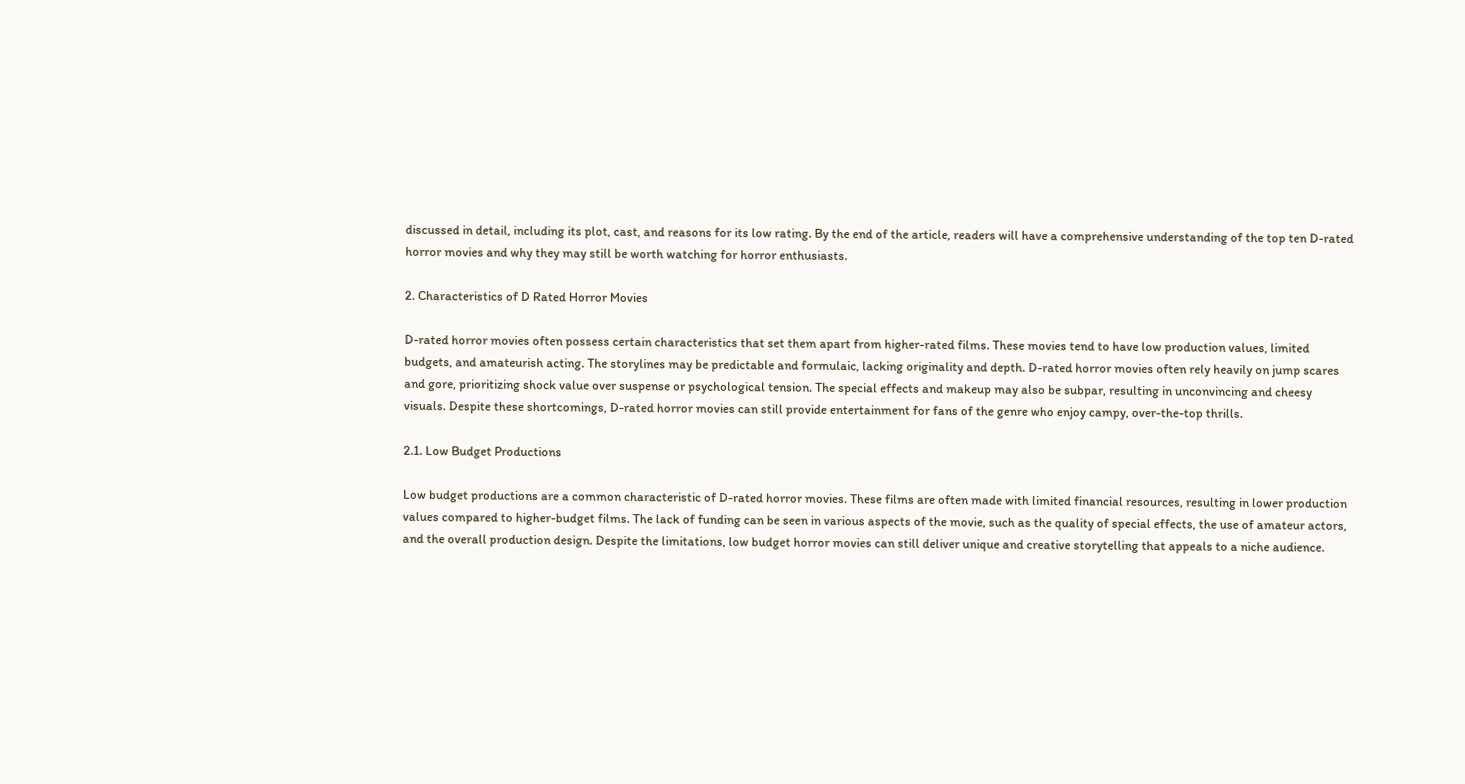discussed in detail, including its plot, cast, and reasons for its low rating. By the end of the article, readers will have a comprehensive understanding of the top ten D-rated horror movies and why they may still be worth watching for horror enthusiasts.

2. Characteristics of D Rated Horror Movies

D-rated horror movies often possess certain characteristics that set them apart from higher-rated films. These movies tend to have low production values, limited budgets, and amateurish acting. The storylines may be predictable and formulaic, lacking originality and depth. D-rated horror movies often rely heavily on jump scares and gore, prioritizing shock value over suspense or psychological tension. The special effects and makeup may also be subpar, resulting in unconvincing and cheesy visuals. Despite these shortcomings, D-rated horror movies can still provide entertainment for fans of the genre who enjoy campy, over-the-top thrills.

2.1. Low Budget Productions

Low budget productions are a common characteristic of D-rated horror movies. These films are often made with limited financial resources, resulting in lower production values compared to higher-budget films. The lack of funding can be seen in various aspects of the movie, such as the quality of special effects, the use of amateur actors, and the overall production design. Despite the limitations, low budget horror movies can still deliver unique and creative storytelling that appeals to a niche audience.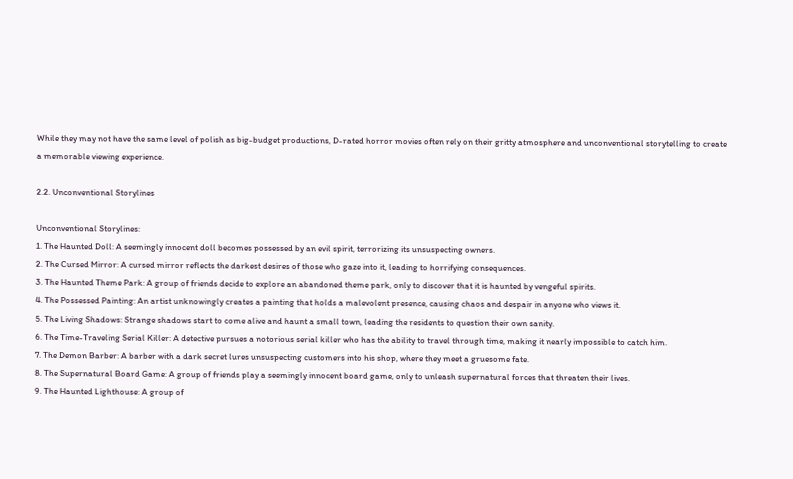While they may not have the same level of polish as big-budget productions, D-rated horror movies often rely on their gritty atmosphere and unconventional storytelling to create a memorable viewing experience.

2.2. Unconventional Storylines

Unconventional Storylines:
1. The Haunted Doll: A seemingly innocent doll becomes possessed by an evil spirit, terrorizing its unsuspecting owners.
2. The Cursed Mirror: A cursed mirror reflects the darkest desires of those who gaze into it, leading to horrifying consequences.
3. The Haunted Theme Park: A group of friends decide to explore an abandoned theme park, only to discover that it is haunted by vengeful spirits.
4. The Possessed Painting: An artist unknowingly creates a painting that holds a malevolent presence, causing chaos and despair in anyone who views it.
5. The Living Shadows: Strange shadows start to come alive and haunt a small town, leading the residents to question their own sanity.
6. The Time-Traveling Serial Killer: A detective pursues a notorious serial killer who has the ability to travel through time, making it nearly impossible to catch him.
7. The Demon Barber: A barber with a dark secret lures unsuspecting customers into his shop, where they meet a gruesome fate.
8. The Supernatural Board Game: A group of friends play a seemingly innocent board game, only to unleash supernatural forces that threaten their lives.
9. The Haunted Lighthouse: A group of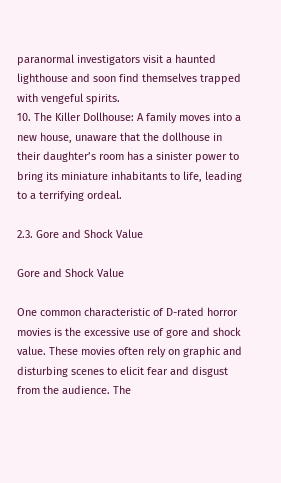paranormal investigators visit a haunted lighthouse and soon find themselves trapped with vengeful spirits.
10. The Killer Dollhouse: A family moves into a new house, unaware that the dollhouse in their daughter’s room has a sinister power to bring its miniature inhabitants to life, leading to a terrifying ordeal.

2.3. Gore and Shock Value

Gore and Shock Value

One common characteristic of D-rated horror movies is the excessive use of gore and shock value. These movies often rely on graphic and disturbing scenes to elicit fear and disgust from the audience. The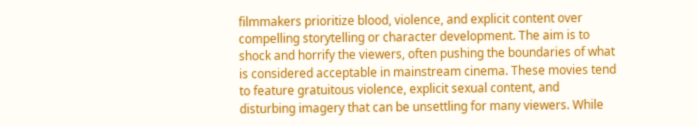filmmakers prioritize blood, violence, and explicit content over compelling storytelling or character development. The aim is to shock and horrify the viewers, often pushing the boundaries of what is considered acceptable in mainstream cinema. These movies tend to feature gratuitous violence, explicit sexual content, and disturbing imagery that can be unsettling for many viewers. While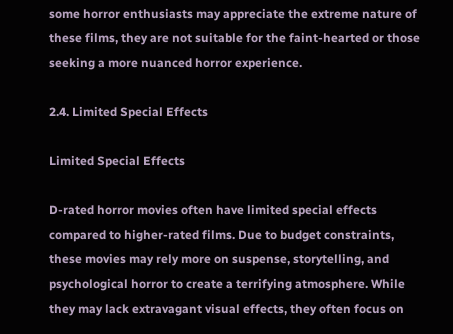some horror enthusiasts may appreciate the extreme nature of these films, they are not suitable for the faint-hearted or those seeking a more nuanced horror experience.

2.4. Limited Special Effects

Limited Special Effects

D-rated horror movies often have limited special effects compared to higher-rated films. Due to budget constraints, these movies may rely more on suspense, storytelling, and psychological horror to create a terrifying atmosphere. While they may lack extravagant visual effects, they often focus on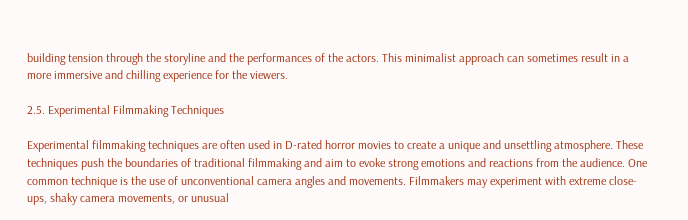building tension through the storyline and the performances of the actors. This minimalist approach can sometimes result in a more immersive and chilling experience for the viewers.

2.5. Experimental Filmmaking Techniques

Experimental filmmaking techniques are often used in D-rated horror movies to create a unique and unsettling atmosphere. These techniques push the boundaries of traditional filmmaking and aim to evoke strong emotions and reactions from the audience. One common technique is the use of unconventional camera angles and movements. Filmmakers may experiment with extreme close-ups, shaky camera movements, or unusual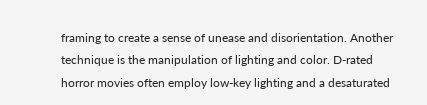framing to create a sense of unease and disorientation. Another technique is the manipulation of lighting and color. D-rated horror movies often employ low-key lighting and a desaturated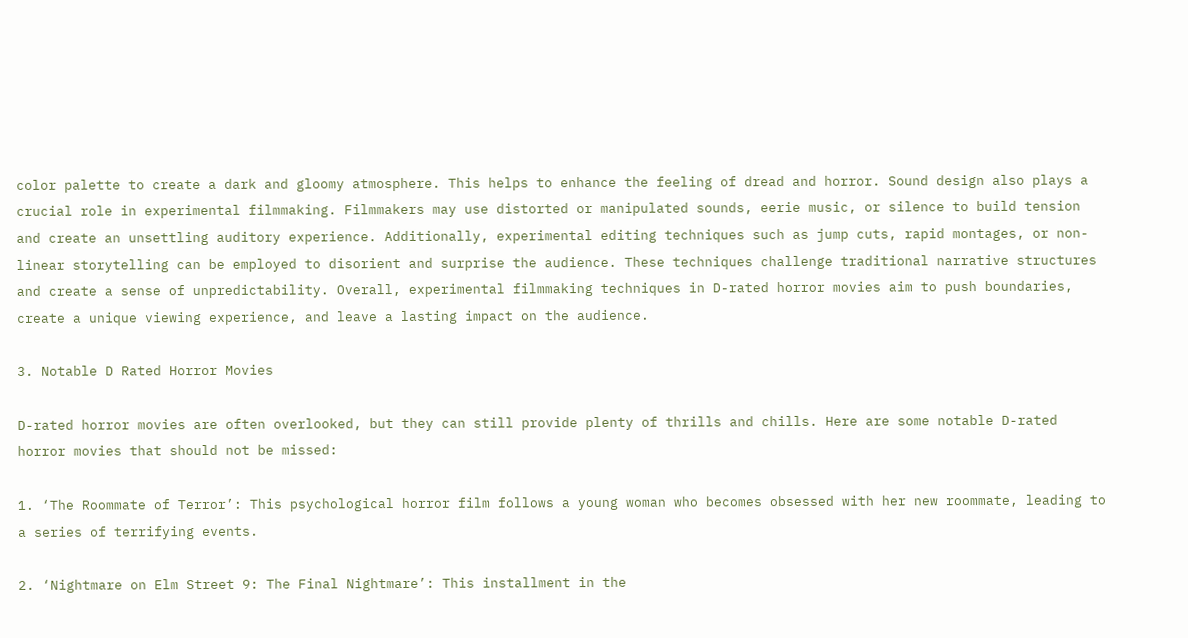color palette to create a dark and gloomy atmosphere. This helps to enhance the feeling of dread and horror. Sound design also plays a crucial role in experimental filmmaking. Filmmakers may use distorted or manipulated sounds, eerie music, or silence to build tension and create an unsettling auditory experience. Additionally, experimental editing techniques such as jump cuts, rapid montages, or non-linear storytelling can be employed to disorient and surprise the audience. These techniques challenge traditional narrative structures and create a sense of unpredictability. Overall, experimental filmmaking techniques in D-rated horror movies aim to push boundaries, create a unique viewing experience, and leave a lasting impact on the audience.

3. Notable D Rated Horror Movies

D-rated horror movies are often overlooked, but they can still provide plenty of thrills and chills. Here are some notable D-rated horror movies that should not be missed:

1. ‘The Roommate of Terror’: This psychological horror film follows a young woman who becomes obsessed with her new roommate, leading to a series of terrifying events.

2. ‘Nightmare on Elm Street 9: The Final Nightmare’: This installment in the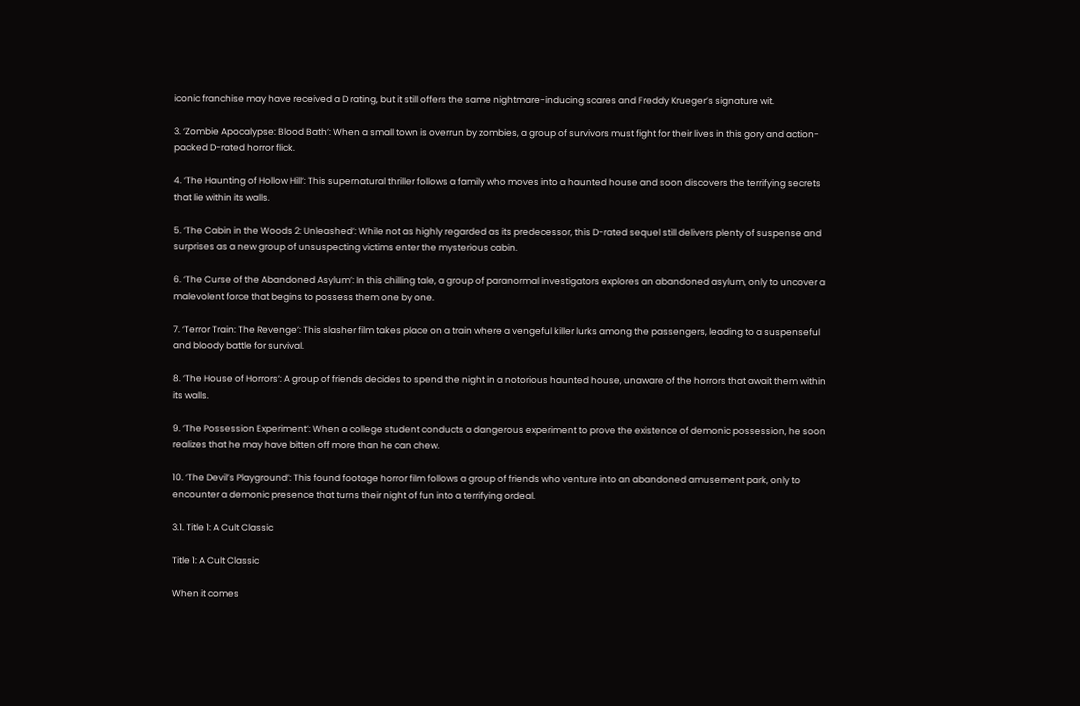iconic franchise may have received a D rating, but it still offers the same nightmare-inducing scares and Freddy Krueger’s signature wit.

3. ‘Zombie Apocalypse: Blood Bath’: When a small town is overrun by zombies, a group of survivors must fight for their lives in this gory and action-packed D-rated horror flick.

4. ‘The Haunting of Hollow Hill’: This supernatural thriller follows a family who moves into a haunted house and soon discovers the terrifying secrets that lie within its walls.

5. ‘The Cabin in the Woods 2: Unleashed’: While not as highly regarded as its predecessor, this D-rated sequel still delivers plenty of suspense and surprises as a new group of unsuspecting victims enter the mysterious cabin.

6. ‘The Curse of the Abandoned Asylum’: In this chilling tale, a group of paranormal investigators explores an abandoned asylum, only to uncover a malevolent force that begins to possess them one by one.

7. ‘Terror Train: The Revenge’: This slasher film takes place on a train where a vengeful killer lurks among the passengers, leading to a suspenseful and bloody battle for survival.

8. ‘The House of Horrors’: A group of friends decides to spend the night in a notorious haunted house, unaware of the horrors that await them within its walls.

9. ‘The Possession Experiment’: When a college student conducts a dangerous experiment to prove the existence of demonic possession, he soon realizes that he may have bitten off more than he can chew.

10. ‘The Devil’s Playground’: This found footage horror film follows a group of friends who venture into an abandoned amusement park, only to encounter a demonic presence that turns their night of fun into a terrifying ordeal.

3.1. Title 1: A Cult Classic

Title 1: A Cult Classic

When it comes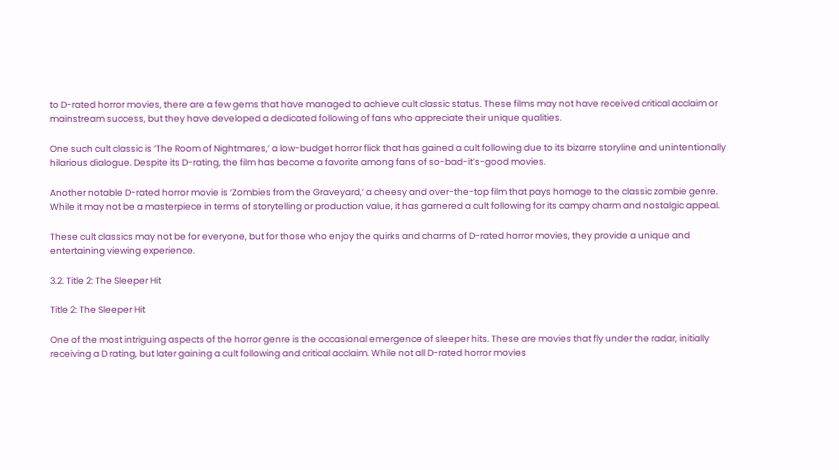to D-rated horror movies, there are a few gems that have managed to achieve cult classic status. These films may not have received critical acclaim or mainstream success, but they have developed a dedicated following of fans who appreciate their unique qualities.

One such cult classic is ‘The Room of Nightmares,’ a low-budget horror flick that has gained a cult following due to its bizarre storyline and unintentionally hilarious dialogue. Despite its D-rating, the film has become a favorite among fans of so-bad-it’s-good movies.

Another notable D-rated horror movie is ‘Zombies from the Graveyard,’ a cheesy and over-the-top film that pays homage to the classic zombie genre. While it may not be a masterpiece in terms of storytelling or production value, it has garnered a cult following for its campy charm and nostalgic appeal.

These cult classics may not be for everyone, but for those who enjoy the quirks and charms of D-rated horror movies, they provide a unique and entertaining viewing experience.

3.2. Title 2: The Sleeper Hit

Title 2: The Sleeper Hit

One of the most intriguing aspects of the horror genre is the occasional emergence of sleeper hits. These are movies that fly under the radar, initially receiving a D rating, but later gaining a cult following and critical acclaim. While not all D-rated horror movies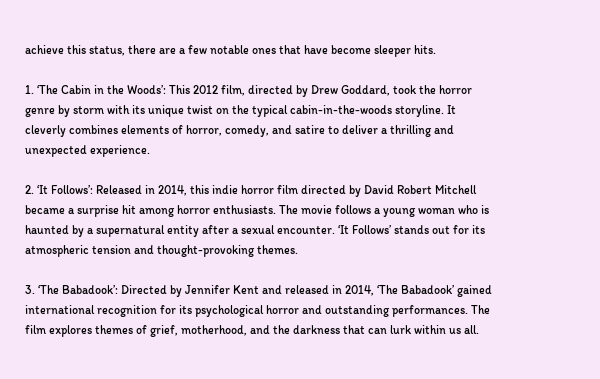achieve this status, there are a few notable ones that have become sleeper hits.

1. ‘The Cabin in the Woods’: This 2012 film, directed by Drew Goddard, took the horror genre by storm with its unique twist on the typical cabin-in-the-woods storyline. It cleverly combines elements of horror, comedy, and satire to deliver a thrilling and unexpected experience.

2. ‘It Follows’: Released in 2014, this indie horror film directed by David Robert Mitchell became a surprise hit among horror enthusiasts. The movie follows a young woman who is haunted by a supernatural entity after a sexual encounter. ‘It Follows’ stands out for its atmospheric tension and thought-provoking themes.

3. ‘The Babadook’: Directed by Jennifer Kent and released in 2014, ‘The Babadook’ gained international recognition for its psychological horror and outstanding performances. The film explores themes of grief, motherhood, and the darkness that can lurk within us all.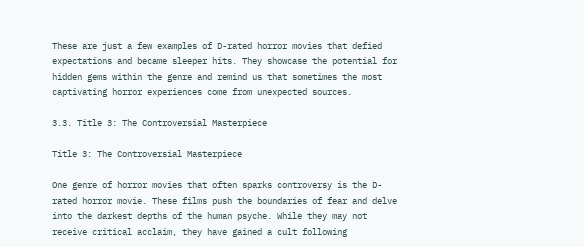These are just a few examples of D-rated horror movies that defied expectations and became sleeper hits. They showcase the potential for hidden gems within the genre and remind us that sometimes the most captivating horror experiences come from unexpected sources.

3.3. Title 3: The Controversial Masterpiece

Title 3: The Controversial Masterpiece

One genre of horror movies that often sparks controversy is the D-rated horror movie. These films push the boundaries of fear and delve into the darkest depths of the human psyche. While they may not receive critical acclaim, they have gained a cult following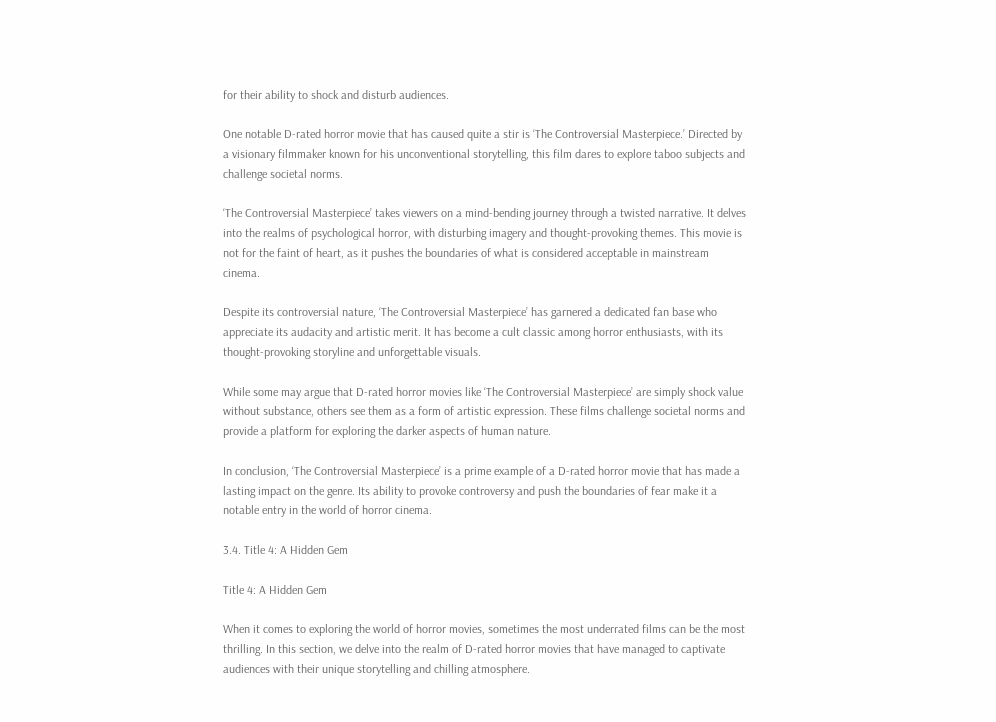for their ability to shock and disturb audiences.

One notable D-rated horror movie that has caused quite a stir is ‘The Controversial Masterpiece.’ Directed by a visionary filmmaker known for his unconventional storytelling, this film dares to explore taboo subjects and challenge societal norms.

‘The Controversial Masterpiece’ takes viewers on a mind-bending journey through a twisted narrative. It delves into the realms of psychological horror, with disturbing imagery and thought-provoking themes. This movie is not for the faint of heart, as it pushes the boundaries of what is considered acceptable in mainstream cinema.

Despite its controversial nature, ‘The Controversial Masterpiece’ has garnered a dedicated fan base who appreciate its audacity and artistic merit. It has become a cult classic among horror enthusiasts, with its thought-provoking storyline and unforgettable visuals.

While some may argue that D-rated horror movies like ‘The Controversial Masterpiece’ are simply shock value without substance, others see them as a form of artistic expression. These films challenge societal norms and provide a platform for exploring the darker aspects of human nature.

In conclusion, ‘The Controversial Masterpiece’ is a prime example of a D-rated horror movie that has made a lasting impact on the genre. Its ability to provoke controversy and push the boundaries of fear make it a notable entry in the world of horror cinema.

3.4. Title 4: A Hidden Gem

Title 4: A Hidden Gem

When it comes to exploring the world of horror movies, sometimes the most underrated films can be the most thrilling. In this section, we delve into the realm of D-rated horror movies that have managed to captivate audiences with their unique storytelling and chilling atmosphere.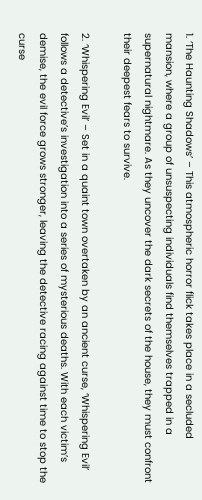1. ‘The Haunting Shadows’ – This atmospheric horror flick takes place in a secluded mansion, where a group of unsuspecting individuals find themselves trapped in a supernatural nightmare. As they uncover the dark secrets of the house, they must confront their deepest fears to survive.

2. ‘Whispering Evil’ – Set in a quaint town overtaken by an ancient curse, ‘Whispering Evil’ follows a detective’s investigation into a series of mysterious deaths. With each victim’s demise, the evil force grows stronger, leaving the detective racing against time to stop the curse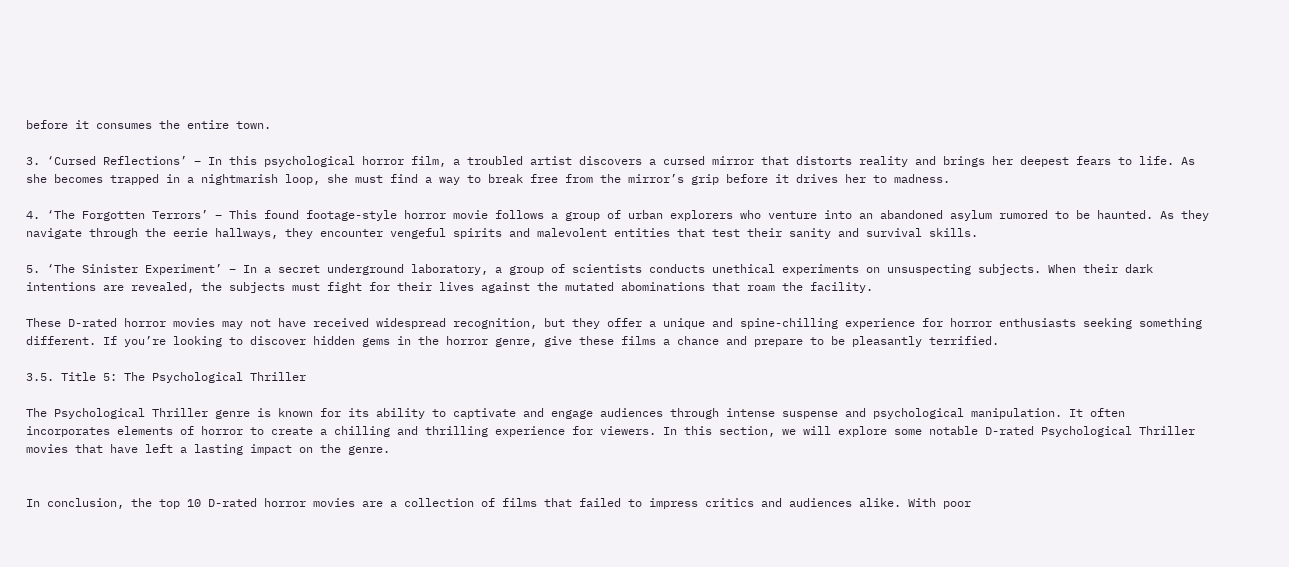before it consumes the entire town.

3. ‘Cursed Reflections’ – In this psychological horror film, a troubled artist discovers a cursed mirror that distorts reality and brings her deepest fears to life. As she becomes trapped in a nightmarish loop, she must find a way to break free from the mirror’s grip before it drives her to madness.

4. ‘The Forgotten Terrors’ – This found footage-style horror movie follows a group of urban explorers who venture into an abandoned asylum rumored to be haunted. As they navigate through the eerie hallways, they encounter vengeful spirits and malevolent entities that test their sanity and survival skills.

5. ‘The Sinister Experiment’ – In a secret underground laboratory, a group of scientists conducts unethical experiments on unsuspecting subjects. When their dark intentions are revealed, the subjects must fight for their lives against the mutated abominations that roam the facility.

These D-rated horror movies may not have received widespread recognition, but they offer a unique and spine-chilling experience for horror enthusiasts seeking something different. If you’re looking to discover hidden gems in the horror genre, give these films a chance and prepare to be pleasantly terrified.

3.5. Title 5: The Psychological Thriller

The Psychological Thriller genre is known for its ability to captivate and engage audiences through intense suspense and psychological manipulation. It often incorporates elements of horror to create a chilling and thrilling experience for viewers. In this section, we will explore some notable D-rated Psychological Thriller movies that have left a lasting impact on the genre.


In conclusion, the top 10 D-rated horror movies are a collection of films that failed to impress critics and audiences alike. With poor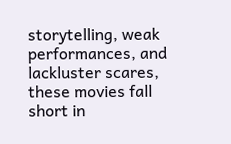storytelling, weak performances, and lackluster scares, these movies fall short in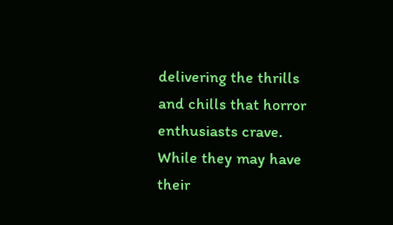delivering the thrills and chills that horror enthusiasts crave. While they may have their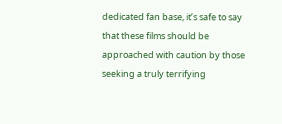dedicated fan base, it’s safe to say that these films should be approached with caution by those seeking a truly terrifying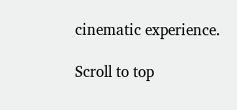cinematic experience.

Scroll to top